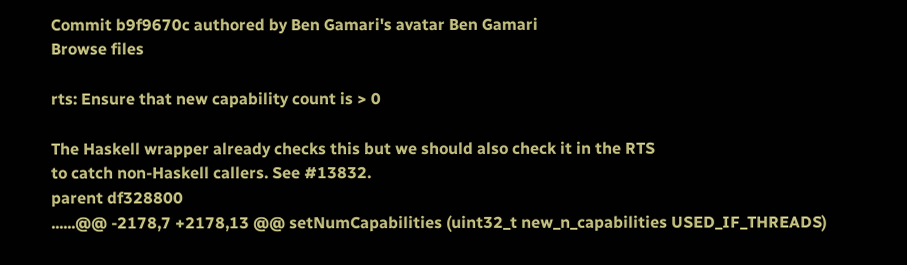Commit b9f9670c authored by Ben Gamari's avatar Ben Gamari
Browse files

rts: Ensure that new capability count is > 0

The Haskell wrapper already checks this but we should also check it in the RTS
to catch non-Haskell callers. See #13832.
parent df328800
......@@ -2178,7 +2178,13 @@ setNumCapabilities (uint32_t new_n_capabilities USED_IF_THREADS)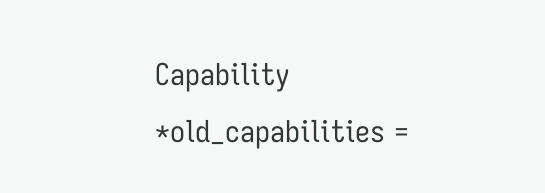Capability *old_capabilities =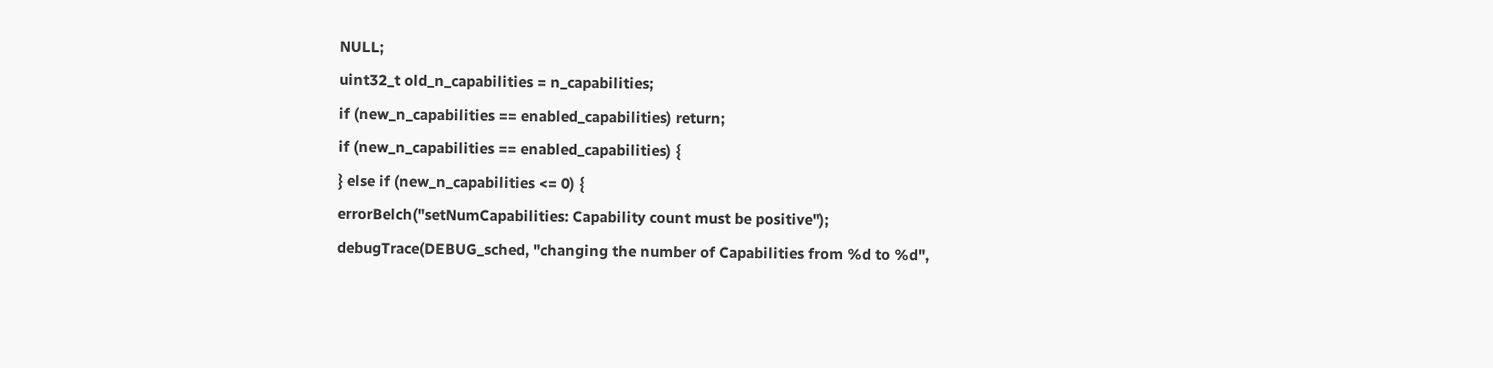NULL;
uint32_t old_n_capabilities = n_capabilities;
if (new_n_capabilities == enabled_capabilities) return;
if (new_n_capabilities == enabled_capabilities) {
} else if (new_n_capabilities <= 0) {
errorBelch("setNumCapabilities: Capability count must be positive");
debugTrace(DEBUG_sched, "changing the number of Capabilities from %d to %d",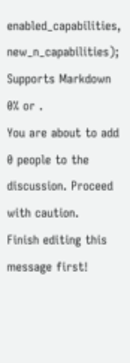enabled_capabilities, new_n_capabilities);
Supports Markdown
0% or .
You are about to add 0 people to the discussion. Proceed with caution.
Finish editing this message first!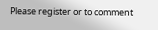Please register or to comment